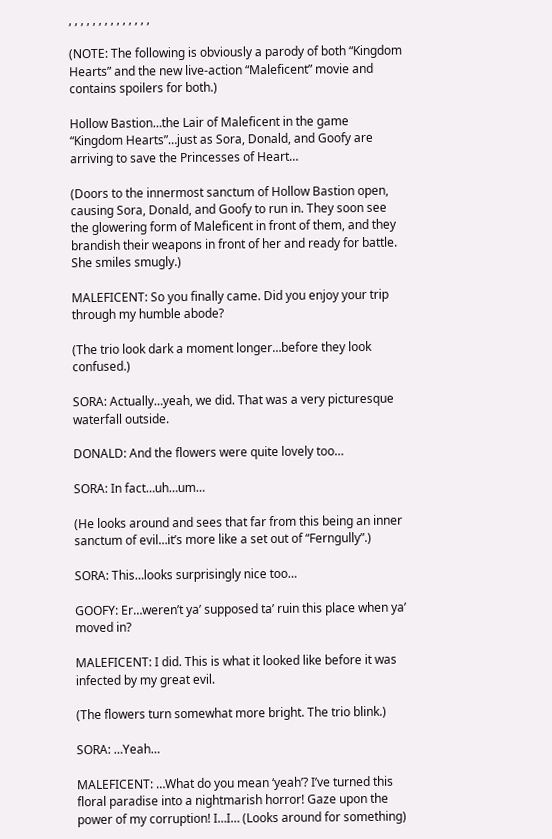, , , , , , , , , , , , , ,

(NOTE: The following is obviously a parody of both “Kingdom Hearts” and the new live-action “Maleficent” movie and contains spoilers for both.)

Hollow Bastion…the Lair of Maleficent in the game “Kingdom Hearts”…just as Sora, Donald, and Goofy are arriving to save the Princesses of Heart…

(Doors to the innermost sanctum of Hollow Bastion open, causing Sora, Donald, and Goofy to run in. They soon see the glowering form of Maleficent in front of them, and they brandish their weapons in front of her and ready for battle. She smiles smugly.)

MALEFICENT: So you finally came. Did you enjoy your trip through my humble abode?

(The trio look dark a moment longer…before they look confused.)

SORA: Actually…yeah, we did. That was a very picturesque waterfall outside.

DONALD: And the flowers were quite lovely too…

SORA: In fact…uh…um…

(He looks around and sees that far from this being an inner sanctum of evil…it’s more like a set out of “Ferngully”.)

SORA: This…looks surprisingly nice too…

GOOFY: Er…weren’t ya’ supposed ta’ ruin this place when ya’ moved in?

MALEFICENT: I did. This is what it looked like before it was infected by my great evil.

(The flowers turn somewhat more bright. The trio blink.)

SORA: …Yeah…

MALEFICENT: …What do you mean ‘yeah’? I’ve turned this floral paradise into a nightmarish horror! Gaze upon the power of my corruption! I…I… (Looks around for something)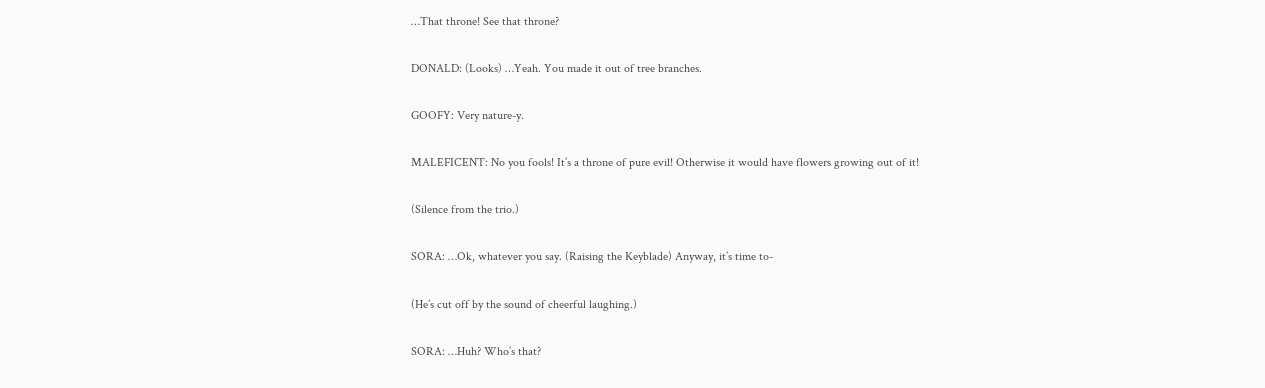…That throne! See that throne?

DONALD: (Looks) …Yeah. You made it out of tree branches.

GOOFY: Very nature-y.

MALEFICENT: No you fools! It’s a throne of pure evil! Otherwise it would have flowers growing out of it!

(Silence from the trio.)

SORA: …Ok, whatever you say. (Raising the Keyblade) Anyway, it’s time to-

(He’s cut off by the sound of cheerful laughing.)

SORA: …Huh? Who’s that?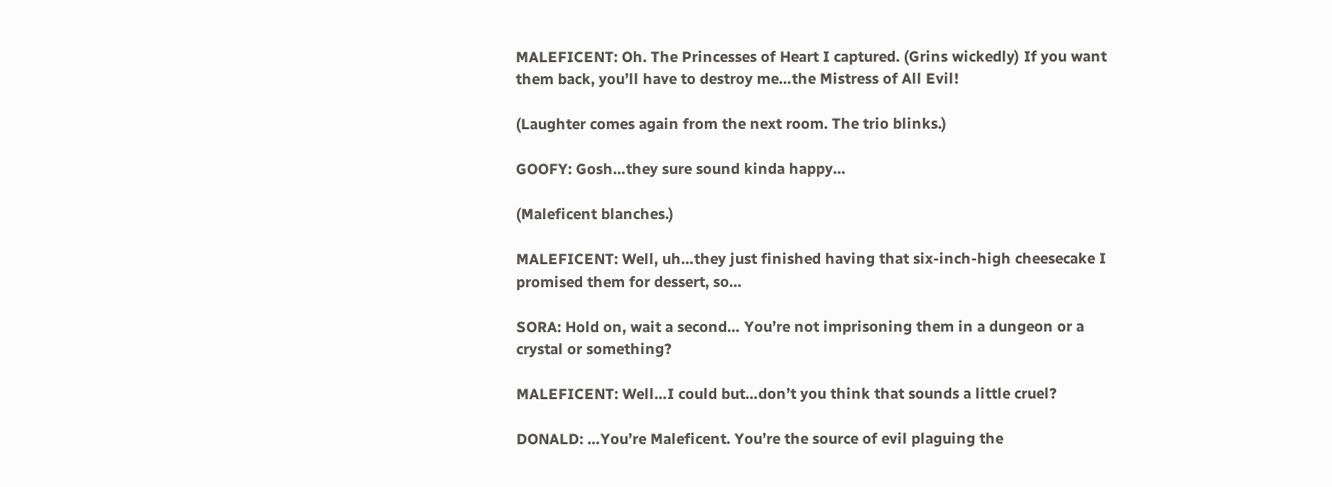MALEFICENT: Oh. The Princesses of Heart I captured. (Grins wickedly) If you want them back, you’ll have to destroy me…the Mistress of All Evil!

(Laughter comes again from the next room. The trio blinks.)

GOOFY: Gosh…they sure sound kinda happy…

(Maleficent blanches.)

MALEFICENT: Well, uh…they just finished having that six-inch-high cheesecake I promised them for dessert, so…

SORA: Hold on, wait a second… You’re not imprisoning them in a dungeon or a crystal or something?

MALEFICENT: Well…I could but…don’t you think that sounds a little cruel?

DONALD: …You’re Maleficent. You’re the source of evil plaguing the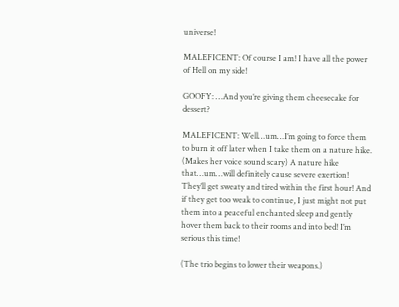universe!

MALEFICENT: Of course I am! I have all the power of Hell on my side!

GOOFY: …And you’re giving them cheesecake for dessert?

MALEFICENT: Well…um…I’m going to force them to burn it off later when I take them on a nature hike. (Makes her voice sound scary) A nature hike that…um…will definitely cause severe exertion! They’ll get sweaty and tired within the first hour! And if they get too weak to continue, I just might not put them into a peaceful enchanted sleep and gently hover them back to their rooms and into bed! I’m serious this time!

(The trio begins to lower their weapons.)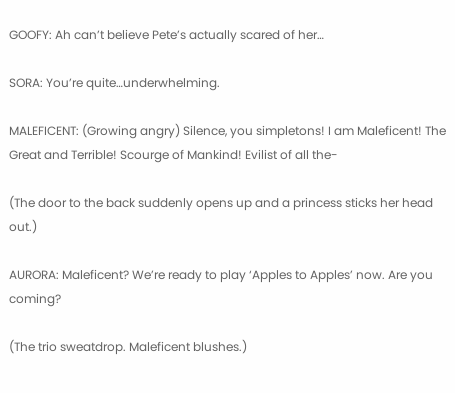GOOFY: Ah can’t believe Pete’s actually scared of her…

SORA: You’re quite…underwhelming.

MALEFICENT: (Growing angry) Silence, you simpletons! I am Maleficent! The Great and Terrible! Scourge of Mankind! Evilist of all the-

(The door to the back suddenly opens up and a princess sticks her head out.)

AURORA: Maleficent? We’re ready to play ‘Apples to Apples’ now. Are you coming?

(The trio sweatdrop. Maleficent blushes.)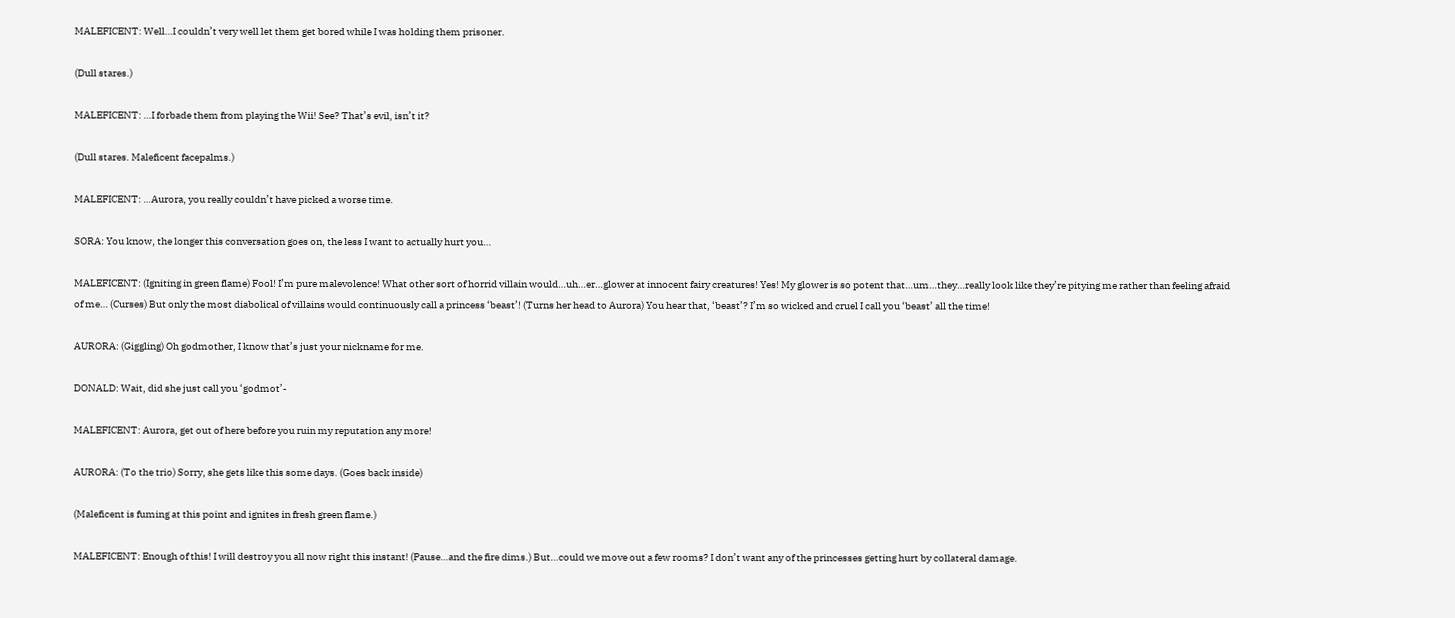MALEFICENT: Well…I couldn’t very well let them get bored while I was holding them prisoner.

(Dull stares.)

MALEFICENT: …I forbade them from playing the Wii! See? That’s evil, isn’t it?

(Dull stares. Maleficent facepalms.)

MALEFICENT: …Aurora, you really couldn’t have picked a worse time.

SORA: You know, the longer this conversation goes on, the less I want to actually hurt you…

MALEFICENT: (Igniting in green flame) Fool! I’m pure malevolence! What other sort of horrid villain would…uh…er…glower at innocent fairy creatures! Yes! My glower is so potent that…um…they…really look like they’re pitying me rather than feeling afraid of me… (Curses) But only the most diabolical of villains would continuously call a princess ‘beast’! (Turns her head to Aurora) You hear that, ‘beast’? I’m so wicked and cruel I call you ‘beast’ all the time!

AURORA: (Giggling) Oh godmother, I know that’s just your nickname for me.

DONALD: Wait, did she just call you ‘godmot’-

MALEFICENT: Aurora, get out of here before you ruin my reputation any more!

AURORA: (To the trio) Sorry, she gets like this some days. (Goes back inside)

(Maleficent is fuming at this point and ignites in fresh green flame.)

MALEFICENT: Enough of this! I will destroy you all now right this instant! (Pause…and the fire dims.) But…could we move out a few rooms? I don’t want any of the princesses getting hurt by collateral damage.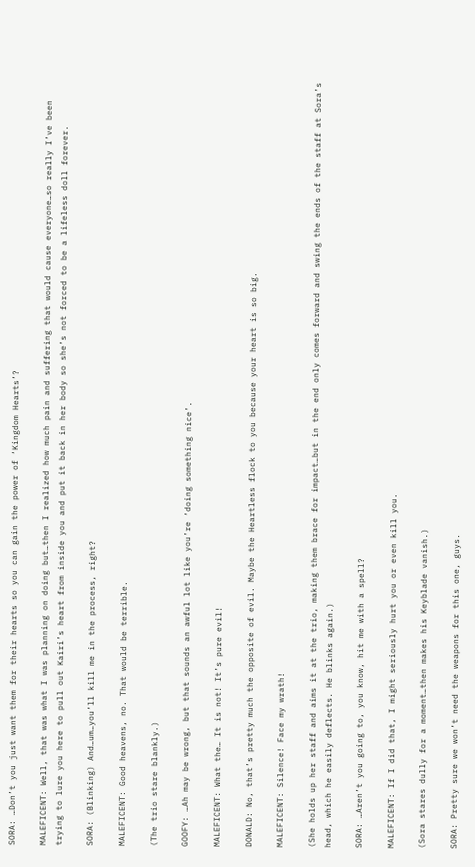SORA: …Don’t you just want them for their hearts so you can gain the power of ‘Kingdom Hearts’?

MALEFICENT: Well, that was what I was planning on doing but…then I realized how much pain and suffering that would cause everyone…so really I’ve been trying to lure you here to pull out Kairi’s heart from inside you and put it back in her body so she’s not forced to be a lifeless doll forever.

SORA: (Blinking) And…um…you’ll kill me in the process, right?

MALEFICENT: Good heavens, no. That would be terrible.

(The trio stare blankly.)

GOOFY: …Ah may be wrong, but that sounds an awful lot like you’re ‘doing something nice’.

MALEFICENT: What the… It is not! It’s pure evil!

DONALD: No, that’s pretty much the opposite of evil. Maybe the Heartless flock to you because your heart is so big.

MALEFICENT: Silence! Face my wrath!

(She holds up her staff and aims it at the trio, making them brace for impact…but in the end only comes forward and swing the ends of the staff at Sora’s head, which he easily deflects. He blinks again.)

SORA: …Aren’t you going to, you know, hit me with a spell?

MALEFICENT: If I did that, I might seriously hurt you or even kill you.

(Sora stares dully for a moment…then makes his Keyblade vanish.)

SORA: Pretty sure we won’t need the weapons for this one, guys.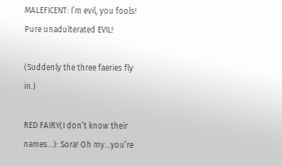MALEFICENT: I’m evil, you fools! Pure unadulterated EVIL!

(Suddenly the three faeries fly in.)

RED FAIRY(I don’t know their names…): Sora! Oh my…you’re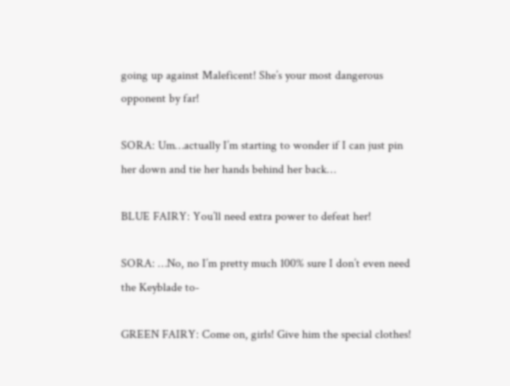going up against Maleficent! She’s your most dangerous opponent by far!

SORA: Um…actually I’m starting to wonder if I can just pin her down and tie her hands behind her back…

BLUE FAIRY: You’ll need extra power to defeat her!

SORA: …No, no I’m pretty much 100% sure I don’t even need the Keyblade to-

GREEN FAIRY: Come on, girls! Give him the special clothes!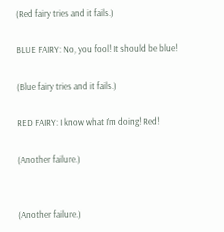(Red fairy tries and it fails.)

BLUE FAIRY: No, you fool! It should be blue!

(Blue fairy tries and it fails.)

RED FAIRY: I know what I’m doing! Red!

(Another failure.)


(Another failure.)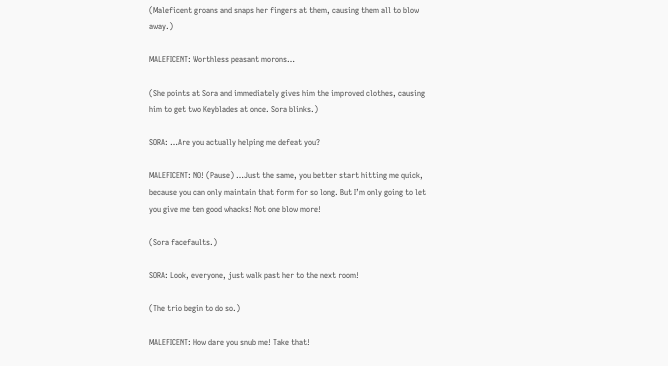(Maleficent groans and snaps her fingers at them, causing them all to blow away.)

MALEFICENT: Worthless peasant morons…

(She points at Sora and immediately gives him the improved clothes, causing him to get two Keyblades at once. Sora blinks.)

SORA: …Are you actually helping me defeat you?

MALEFICENT: NO! (Pause) …Just the same, you better start hitting me quick, because you can only maintain that form for so long. But I’m only going to let you give me ten good whacks! Not one blow more!

(Sora facefaults.)

SORA: Look, everyone, just walk past her to the next room!

(The trio begin to do so.)

MALEFICENT: How dare you snub me! Take that!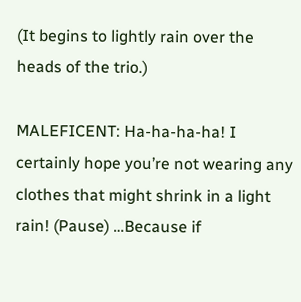(It begins to lightly rain over the heads of the trio.)

MALEFICENT: Ha-ha-ha-ha! I certainly hope you’re not wearing any clothes that might shrink in a light rain! (Pause) …Because if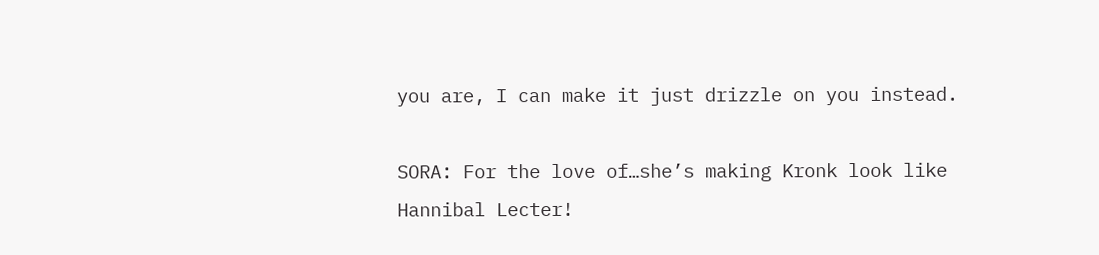you are, I can make it just drizzle on you instead.

SORA: For the love of…she’s making Kronk look like Hannibal Lecter!